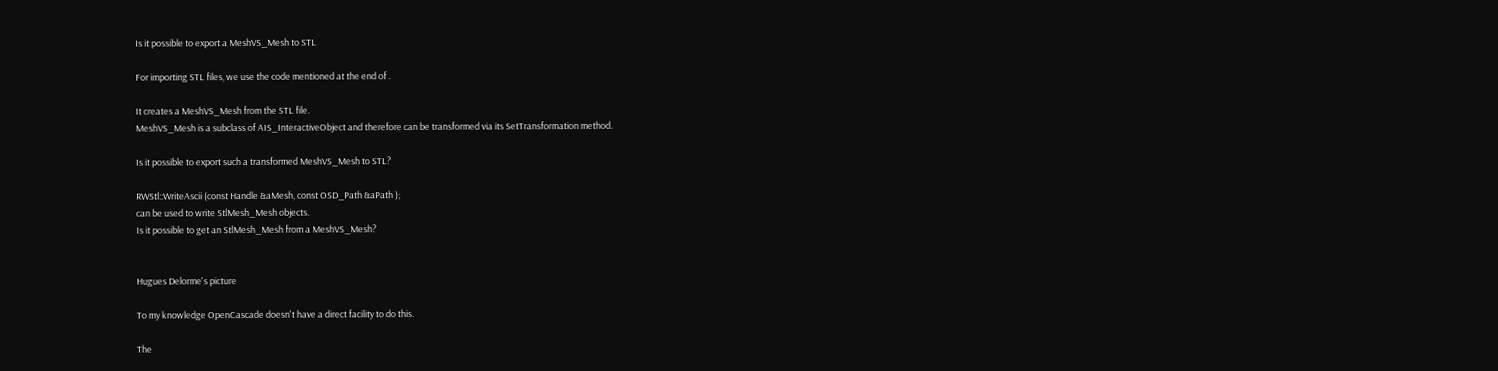Is it possible to export a MeshVS_Mesh to STL

For importing STL files, we use the code mentioned at the end of .

It creates a MeshVS_Mesh from the STL file.
MeshVS_Mesh is a subclass of AIS_InteractiveObject and therefore can be transformed via its SetTransformation method.

Is it possible to export such a transformed MeshVS_Mesh to STL?

RWStl::WriteAscii (const Handle &aMesh, const OSD_Path &aPath );
can be used to write StlMesh_Mesh objects.
Is it possible to get an StlMesh_Mesh from a MeshVS_Mesh?


Hugues Delorme's picture

To my knowledge OpenCascade doesn't have a direct facility to do this.

The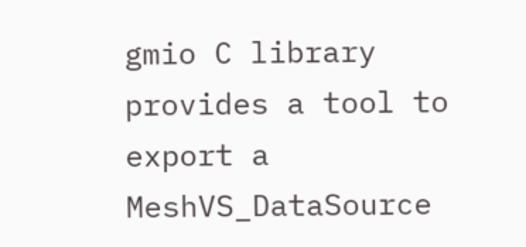gmio C library provides a tool to export a MeshVS_DataSource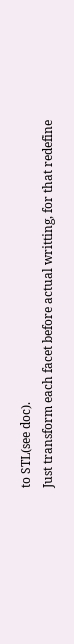to STL(see doc).
Just transform each facet before actual writting, for that redefine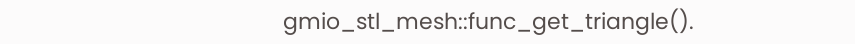gmio_stl_mesh::func_get_triangle().